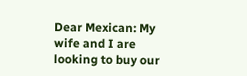Dear Mexican: My wife and I are looking to buy our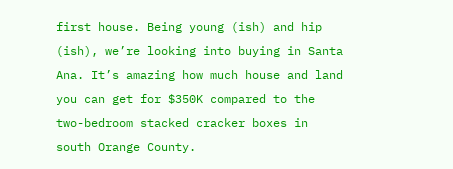first house. Being young (ish) and hip (ish), we’re looking into buying in Santa Ana. It’s amazing how much house and land you can get for $350K compared to the two-bedroom stacked cracker boxes in south Orange County.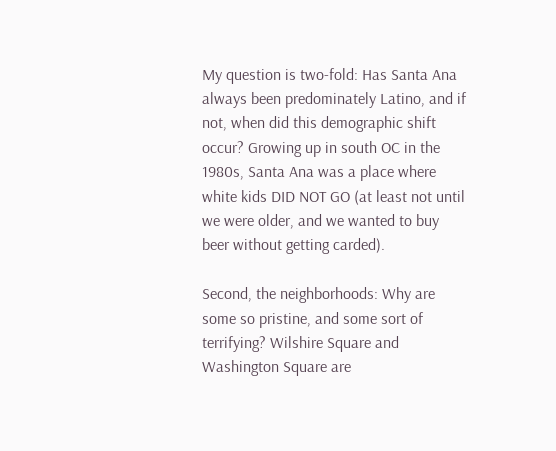My question is two-fold: Has Santa Ana always been predominately Latino, and if not, when did this demographic shift occur? Growing up in south OC in the 1980s, Santa Ana was a place where white kids DID NOT GO (at least not until we were older, and we wanted to buy beer without getting carded).

Second, the neighborhoods: Why are some so pristine, and some sort of terrifying? Wilshire Square and Washington Square are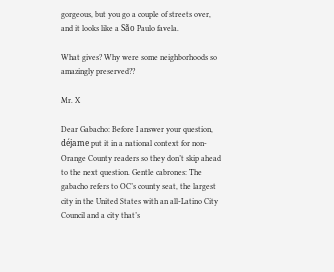gorgeous, but you go a couple of streets over, and it looks like a São Paulo favela.

What gives? Why were some neighborhoods so amazingly preserved??

Mr. X

Dear Gabacho: Before I answer your question, déjame put it in a national context for non-Orange County readers so they don’t skip ahead to the next question. Gentle cabrones: The gabacho refers to OC’s county seat, the largest city in the United States with an all-Latino City Council and a city that’s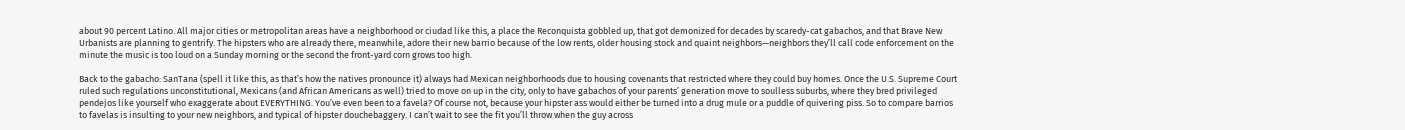about 90 percent Latino. All major cities or metropolitan areas have a neighborhood or ciudad like this, a place the Reconquista gobbled up, that got demonized for decades by scaredy-cat gabachos, and that Brave New Urbanists are planning to gentrify. The hipsters who are already there, meanwhile, adore their new barrio because of the low rents, older housing stock and quaint neighbors—neighbors they’ll call code enforcement on the minute the music is too loud on a Sunday morning or the second the front-yard corn grows too high.

Back to the gabacho: SanTana (spell it like this, as that’s how the natives pronounce it) always had Mexican neighborhoods due to housing covenants that restricted where they could buy homes. Once the U.S. Supreme Court ruled such regulations unconstitutional, Mexicans (and African Americans as well) tried to move on up in the city, only to have gabachos of your parents’ generation move to soulless suburbs, where they bred privileged pendejos like yourself who exaggerate about EVERYTHING. You’ve even been to a favela? Of course not, because your hipster ass would either be turned into a drug mule or a puddle of quivering piss. So to compare barrios to favelas is insulting to your new neighbors, and typical of hipster douchebaggery. I can’t wait to see the fit you’ll throw when the guy across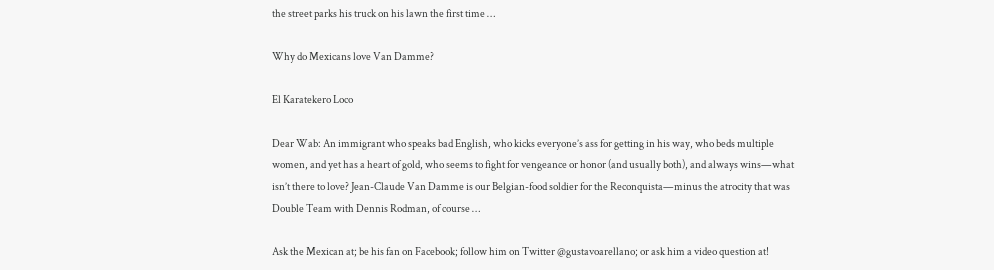the street parks his truck on his lawn the first time …

Why do Mexicans love Van Damme?

El Karatekero Loco

Dear Wab: An immigrant who speaks bad English, who kicks everyone’s ass for getting in his way, who beds multiple women, and yet has a heart of gold, who seems to fight for vengeance or honor (and usually both), and always wins—what isn’t there to love? Jean-Claude Van Damme is our Belgian-food soldier for the Reconquista—minus the atrocity that was Double Team with Dennis Rodman, of course …

Ask the Mexican at; be his fan on Facebook; follow him on Twitter @gustavoarellano; or ask him a video question at!